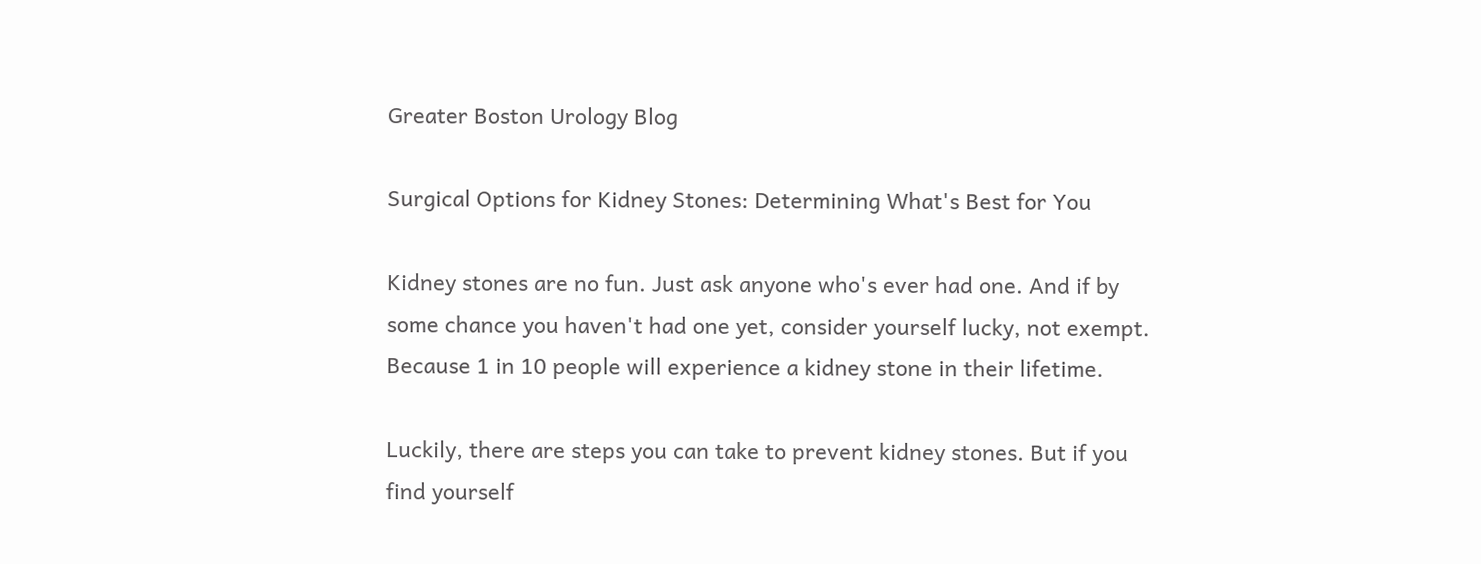Greater Boston Urology Blog

Surgical Options for Kidney Stones: Determining What's Best for You

Kidney stones are no fun. Just ask anyone who's ever had one. And if by some chance you haven't had one yet, consider yourself lucky, not exempt. Because 1 in 10 people will experience a kidney stone in their lifetime.

Luckily, there are steps you can take to prevent kidney stones. But if you find yourself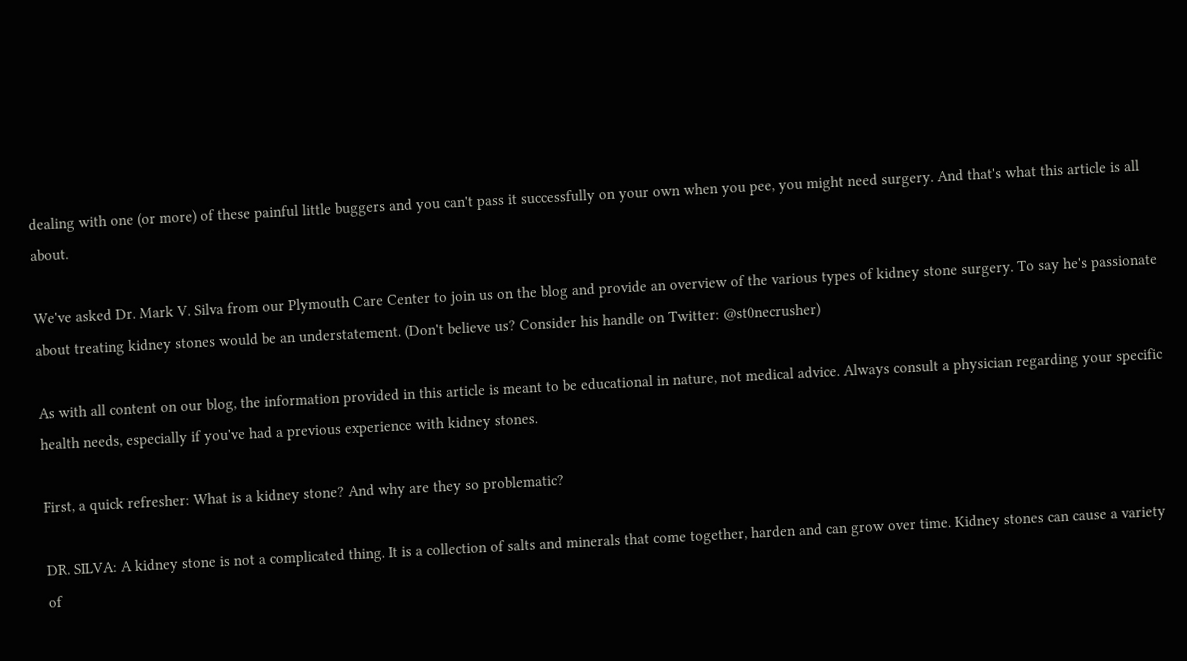dealing with one (or more) of these painful little buggers and you can't pass it successfully on your own when you pee, you might need surgery. And that's what this article is all about.

We've asked Dr. Mark V. Silva from our Plymouth Care Center to join us on the blog and provide an overview of the various types of kidney stone surgery. To say he's passionate about treating kidney stones would be an understatement. (Don't believe us? Consider his handle on Twitter: @st0necrusher)

As with all content on our blog, the information provided in this article is meant to be educational in nature, not medical advice. Always consult a physician regarding your specific health needs, especially if you've had a previous experience with kidney stones.

First, a quick refresher: What is a kidney stone? And why are they so problematic?

DR. SILVA: A kidney stone is not a complicated thing. It is a collection of salts and minerals that come together, harden and can grow over time. Kidney stones can cause a variety of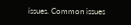issues. Common issues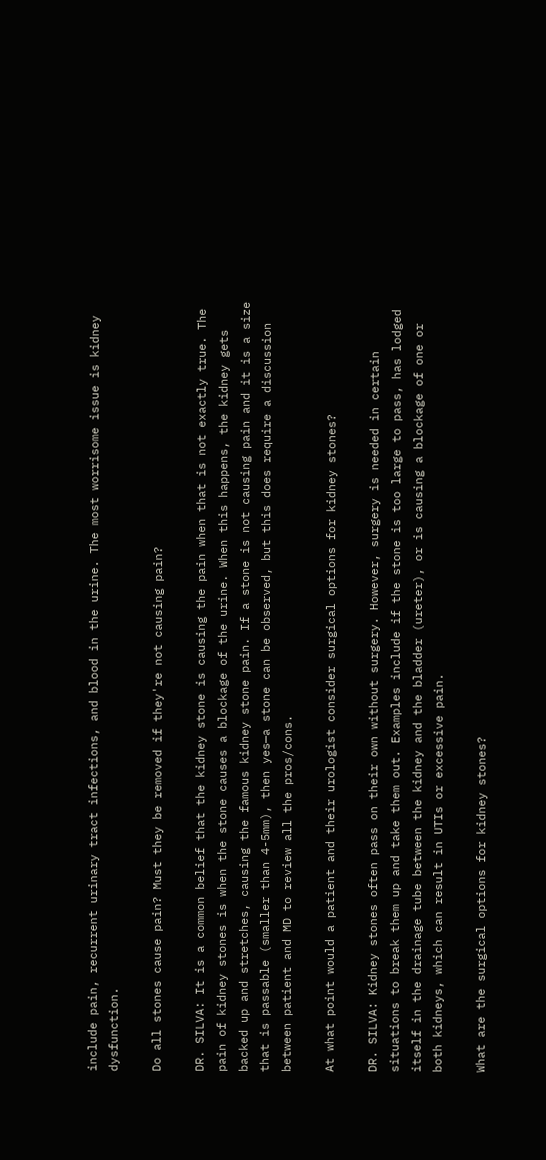include pain, recurrent urinary tract infections, and blood in the urine. The most worrisome issue is kidney dysfunction.

Do all stones cause pain? Must they be removed if they're not causing pain?

DR. SILVA: It is a common belief that the kidney stone is causing the pain when that is not exactly true. The pain of kidney stones is when the stone causes a blockage of the urine. When this happens, the kidney gets backed up and stretches, causing the famous kidney stone pain. If a stone is not causing pain and it is a size that is passable (smaller than 4-5mm), then yes—a stone can be observed, but this does require a discussion between patient and MD to review all the pros/cons.

At what point would a patient and their urologist consider surgical options for kidney stones?

DR. SILVA: Kidney stones often pass on their own without surgery. However, surgery is needed in certain situations to break them up and take them out. Examples include if the stone is too large to pass, has lodged itself in the drainage tube between the kidney and the bladder (ureter), or is causing a blockage of one or both kidneys, which can result in UTIs or excessive pain.

What are the surgical options for kidney stones?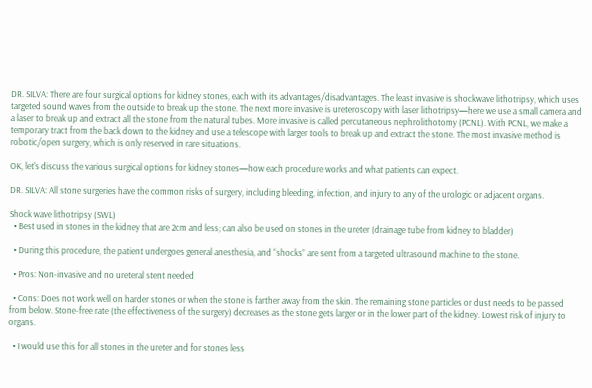DR. SILVA: There are four surgical options for kidney stones, each with its advantages/disadvantages. The least invasive is shockwave lithotripsy, which uses targeted sound waves from the outside to break up the stone. The next more invasive is ureteroscopy with laser lithotripsy—here we use a small camera and a laser to break up and extract all the stone from the natural tubes. More invasive is called percutaneous nephrolithotomy (PCNL). With PCNL, we make a temporary tract from the back down to the kidney and use a telescope with larger tools to break up and extract the stone. The most invasive method is robotic/open surgery, which is only reserved in rare situations.

OK, let's discuss the various surgical options for kidney stones—how each procedure works and what patients can expect.

DR. SILVA: All stone surgeries have the common risks of surgery, including bleeding, infection, and injury to any of the urologic or adjacent organs.

Shock wave lithotripsy (SWL)
  • Best used in stones in the kidney that are 2cm and less; can also be used on stones in the ureter (drainage tube from kidney to bladder)

  • During this procedure, the patient undergoes general anesthesia, and “shocks” are sent from a targeted ultrasound machine to the stone.

  • Pros: Non-invasive and no ureteral stent needed

  • Cons: Does not work well on harder stones or when the stone is farther away from the skin. The remaining stone particles or dust needs to be passed from below. Stone-free rate (the effectiveness of the surgery) decreases as the stone gets larger or in the lower part of the kidney. Lowest risk of injury to organs.

  • I would use this for all stones in the ureter and for stones less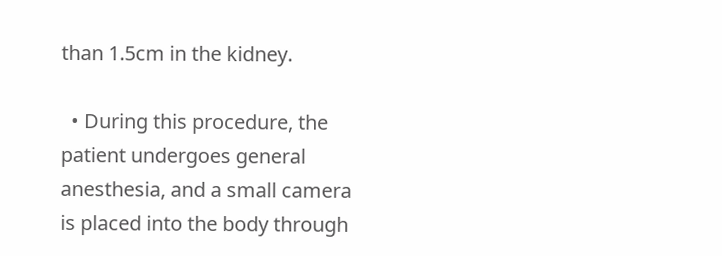than 1.5cm in the kidney.

  • During this procedure, the patient undergoes general anesthesia, and a small camera is placed into the body through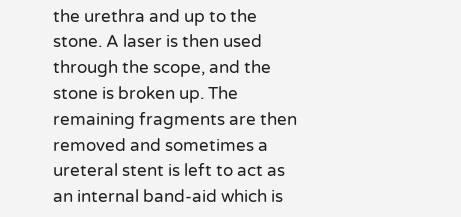the urethra and up to the stone. A laser is then used through the scope, and the stone is broken up. The remaining fragments are then removed and sometimes a ureteral stent is left to act as an internal band-aid which is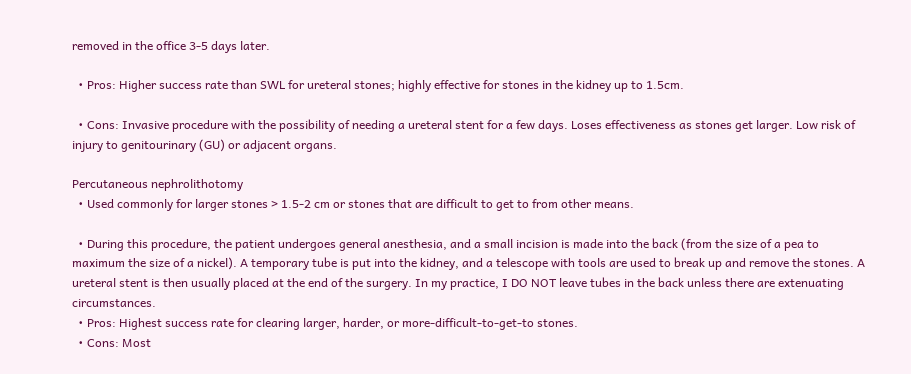removed in the office 3-5 days later.

  • Pros: Higher success rate than SWL for ureteral stones; highly effective for stones in the kidney up to 1.5cm.

  • Cons: Invasive procedure with the possibility of needing a ureteral stent for a few days. Loses effectiveness as stones get larger. Low risk of injury to genitourinary (GU) or adjacent organs.

Percutaneous nephrolithotomy
  • Used commonly for larger stones > 1.5-2 cm or stones that are difficult to get to from other means.

  • During this procedure, the patient undergoes general anesthesia, and a small incision is made into the back (from the size of a pea to maximum the size of a nickel). A temporary tube is put into the kidney, and a telescope with tools are used to break up and remove the stones. A ureteral stent is then usually placed at the end of the surgery. In my practice, I DO NOT leave tubes in the back unless there are extenuating circumstances.
  • Pros: Highest success rate for clearing larger, harder, or more-difficult-to-get-to stones.
  • Cons: Most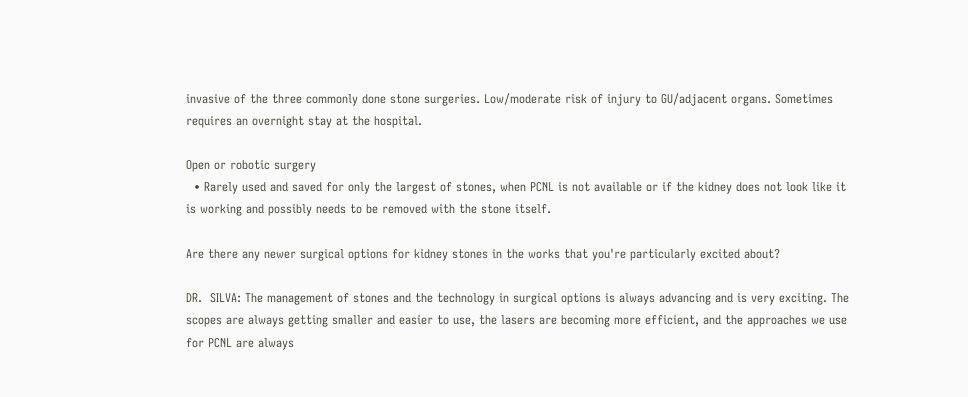invasive of the three commonly done stone surgeries. Low/moderate risk of injury to GU/adjacent organs. Sometimes requires an overnight stay at the hospital.

Open or robotic surgery
  • Rarely used and saved for only the largest of stones, when PCNL is not available or if the kidney does not look like it is working and possibly needs to be removed with the stone itself.

Are there any newer surgical options for kidney stones in the works that you're particularly excited about?

DR.  SILVA: The management of stones and the technology in surgical options is always advancing and is very exciting. The scopes are always getting smaller and easier to use, the lasers are becoming more efficient, and the approaches we use for PCNL are always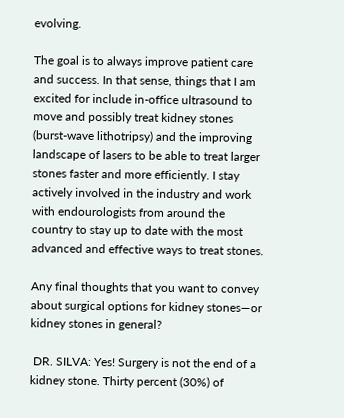evolving.

The goal is to always improve patient care and success. In that sense, things that I am excited for include in-office ultrasound to move and possibly treat kidney stones (burst-wave lithotripsy) and the improving landscape of lasers to be able to treat larger stones faster and more efficiently. I stay actively involved in the industry and work with endourologists from around the country to stay up to date with the most advanced and effective ways to treat stones.

Any final thoughts that you want to convey about surgical options for kidney stones—or kidney stones in general?

 DR. SILVA: Yes! Surgery is not the end of a kidney stone. Thirty percent (30%) of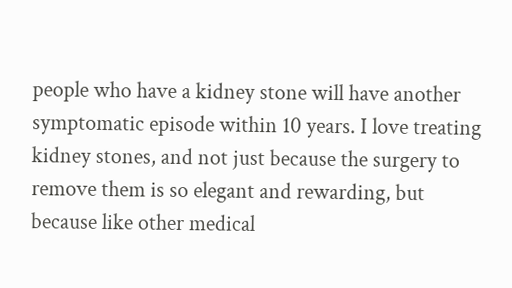people who have a kidney stone will have another symptomatic episode within 10 years. I love treating kidney stones, and not just because the surgery to remove them is so elegant and rewarding, but because like other medical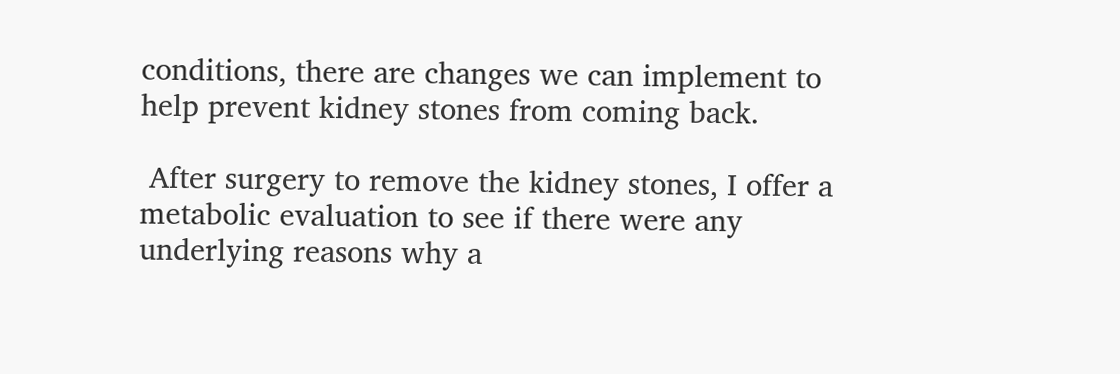conditions, there are changes we can implement to help prevent kidney stones from coming back.

 After surgery to remove the kidney stones, I offer a metabolic evaluation to see if there were any underlying reasons why a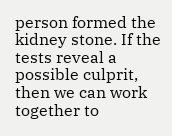person formed the kidney stone. If the tests reveal a possible culprit, then we can work together to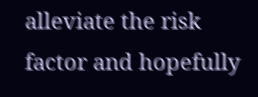alleviate the risk factor and hopefully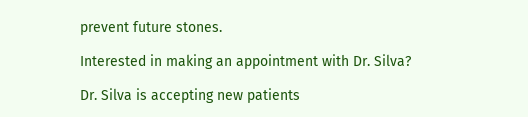prevent future stones.

Interested in making an appointment with Dr. Silva?

Dr. Silva is accepting new patients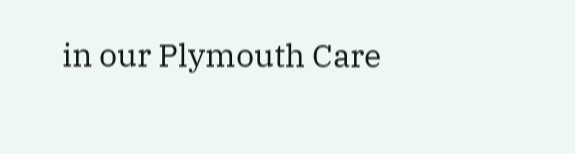in our Plymouth Care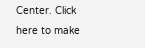Center. Click here to make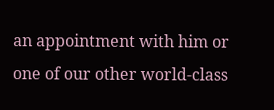an appointment with him or one of our other world-class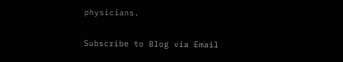physicians.

Subscribe to Blog via Email